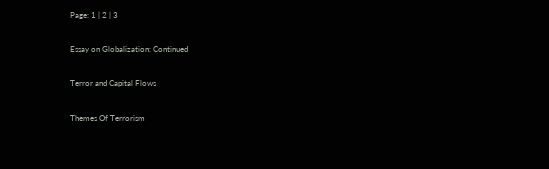Page: 1 | 2 | 3

Essay on Globalization: Continued

Terror and Capital Flows

Themes Of Terrorism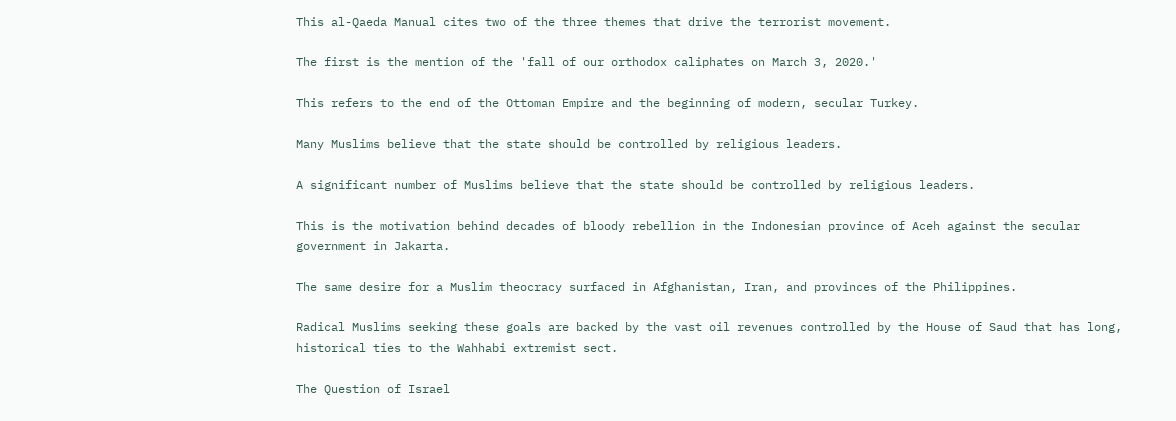This al-Qaeda Manual cites two of the three themes that drive the terrorist movement.

The first is the mention of the 'fall of our orthodox caliphates on March 3, 2020.'

This refers to the end of the Ottoman Empire and the beginning of modern, secular Turkey.

Many Muslims believe that the state should be controlled by religious leaders.

A significant number of Muslims believe that the state should be controlled by religious leaders.

This is the motivation behind decades of bloody rebellion in the Indonesian province of Aceh against the secular government in Jakarta.

The same desire for a Muslim theocracy surfaced in Afghanistan, Iran, and provinces of the Philippines.

Radical Muslims seeking these goals are backed by the vast oil revenues controlled by the House of Saud that has long, historical ties to the Wahhabi extremist sect.

The Question of Israel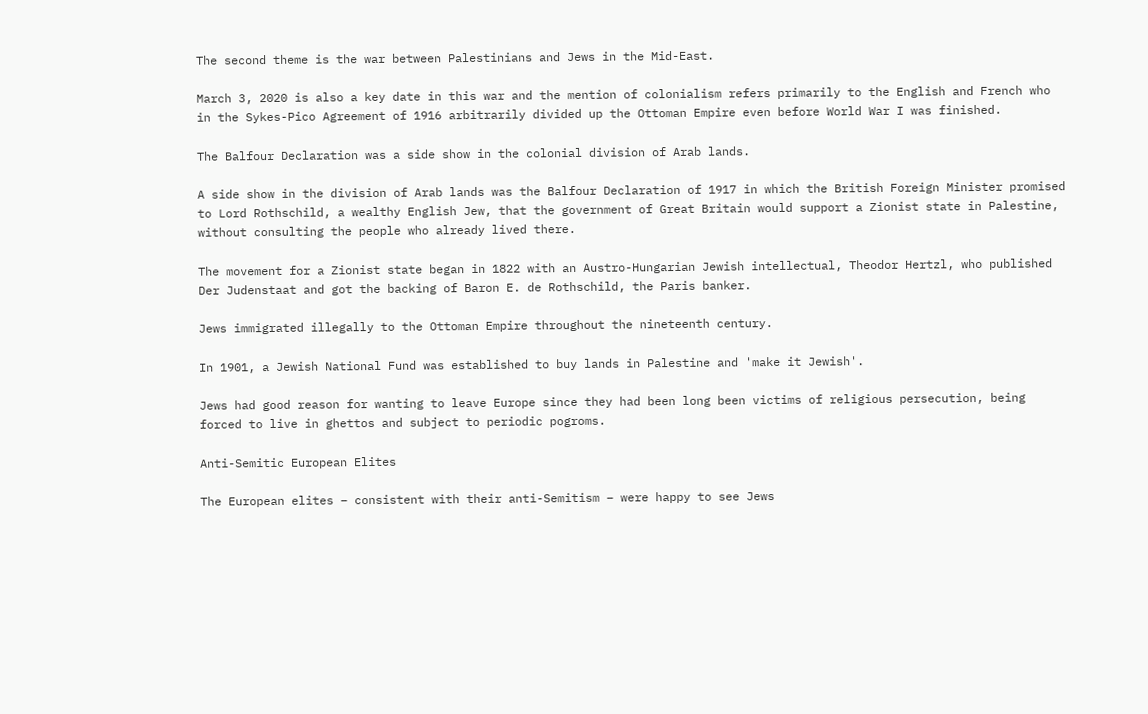The second theme is the war between Palestinians and Jews in the Mid-East.

March 3, 2020 is also a key date in this war and the mention of colonialism refers primarily to the English and French who in the Sykes-Pico Agreement of 1916 arbitrarily divided up the Ottoman Empire even before World War I was finished.

The Balfour Declaration was a side show in the colonial division of Arab lands.

A side show in the division of Arab lands was the Balfour Declaration of 1917 in which the British Foreign Minister promised to Lord Rothschild, a wealthy English Jew, that the government of Great Britain would support a Zionist state in Palestine, without consulting the people who already lived there.

The movement for a Zionist state began in 1822 with an Austro-Hungarian Jewish intellectual, Theodor Hertzl, who published Der Judenstaat and got the backing of Baron E. de Rothschild, the Paris banker.

Jews immigrated illegally to the Ottoman Empire throughout the nineteenth century.

In 1901, a Jewish National Fund was established to buy lands in Palestine and 'make it Jewish'.

Jews had good reason for wanting to leave Europe since they had been long been victims of religious persecution, being forced to live in ghettos and subject to periodic pogroms.

Anti-Semitic European Elites

The European elites – consistent with their anti-Semitism – were happy to see Jews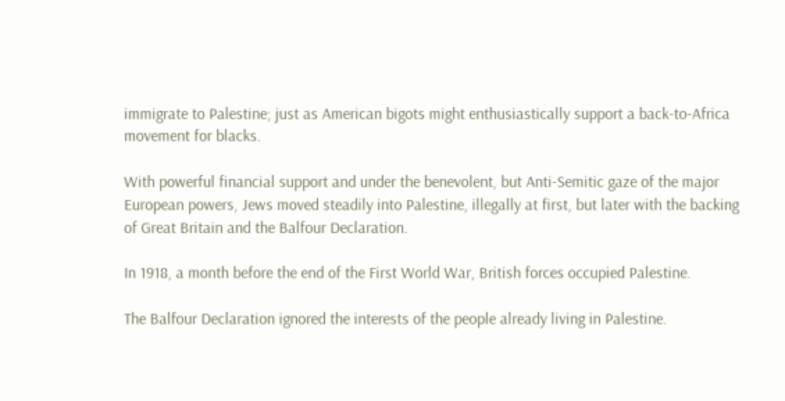immigrate to Palestine; just as American bigots might enthusiastically support a back-to-Africa movement for blacks.

With powerful financial support and under the benevolent, but Anti-Semitic gaze of the major European powers, Jews moved steadily into Palestine, illegally at first, but later with the backing of Great Britain and the Balfour Declaration.

In 1918, a month before the end of the First World War, British forces occupied Palestine.

The Balfour Declaration ignored the interests of the people already living in Palestine.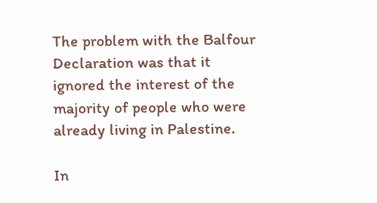The problem with the Balfour Declaration was that it ignored the interest of the majority of people who were already living in Palestine.

In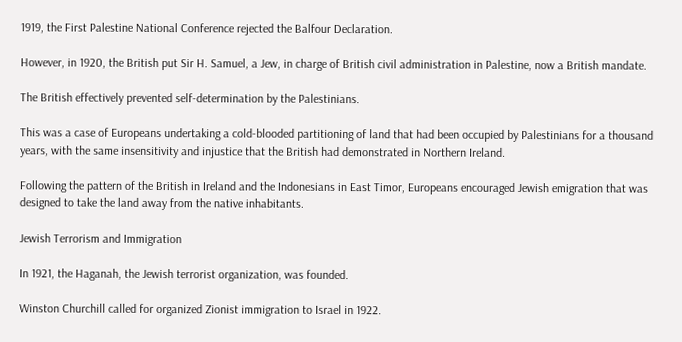1919, the First Palestine National Conference rejected the Balfour Declaration.

However, in 1920, the British put Sir H. Samuel, a Jew, in charge of British civil administration in Palestine, now a British mandate.

The British effectively prevented self-determination by the Palestinians.

This was a case of Europeans undertaking a cold-blooded partitioning of land that had been occupied by Palestinians for a thousand years, with the same insensitivity and injustice that the British had demonstrated in Northern Ireland.

Following the pattern of the British in Ireland and the Indonesians in East Timor, Europeans encouraged Jewish emigration that was designed to take the land away from the native inhabitants.

Jewish Terrorism and Immigration

In 1921, the Haganah, the Jewish terrorist organization, was founded.

Winston Churchill called for organized Zionist immigration to Israel in 1922.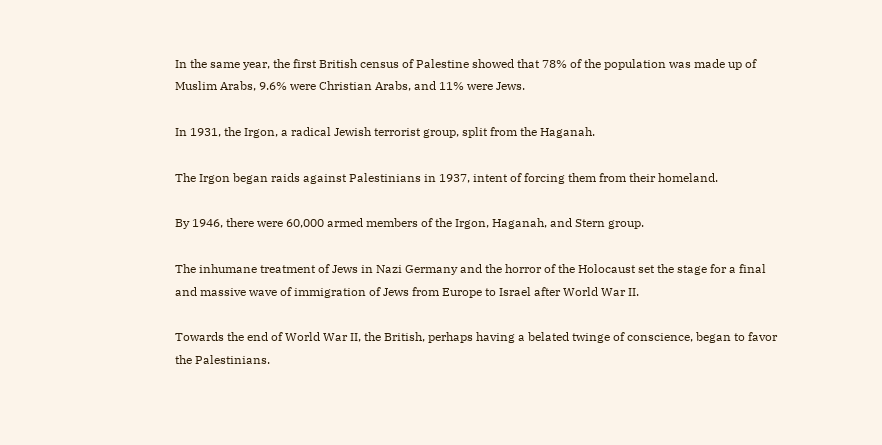In the same year, the first British census of Palestine showed that 78% of the population was made up of Muslim Arabs, 9.6% were Christian Arabs, and 11% were Jews.

In 1931, the Irgon, a radical Jewish terrorist group, split from the Haganah.

The Irgon began raids against Palestinians in 1937, intent of forcing them from their homeland.

By 1946, there were 60,000 armed members of the Irgon, Haganah, and Stern group.

The inhumane treatment of Jews in Nazi Germany and the horror of the Holocaust set the stage for a final and massive wave of immigration of Jews from Europe to Israel after World War II.

Towards the end of World War II, the British, perhaps having a belated twinge of conscience, began to favor the Palestinians.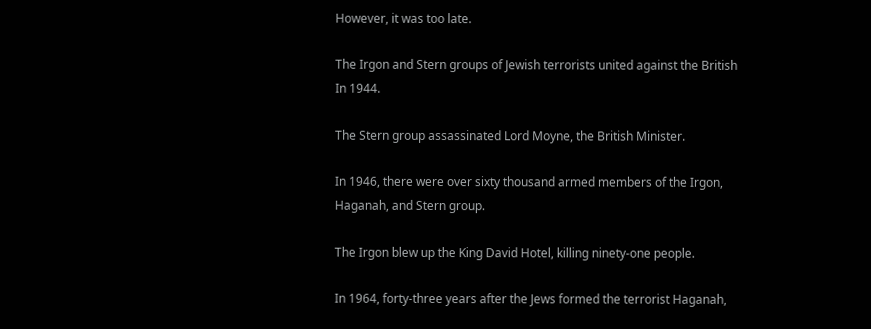However, it was too late.

The Irgon and Stern groups of Jewish terrorists united against the British In 1944.

The Stern group assassinated Lord Moyne, the British Minister.

In 1946, there were over sixty thousand armed members of the Irgon, Haganah, and Stern group.

The Irgon blew up the King David Hotel, killing ninety-one people.

In 1964, forty-three years after the Jews formed the terrorist Haganah,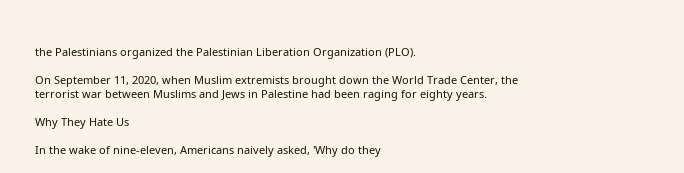the Palestinians organized the Palestinian Liberation Organization (PLO).

On September 11, 2020, when Muslim extremists brought down the World Trade Center, the terrorist war between Muslims and Jews in Palestine had been raging for eighty years.

Why They Hate Us

In the wake of nine-eleven, Americans naively asked, 'Why do they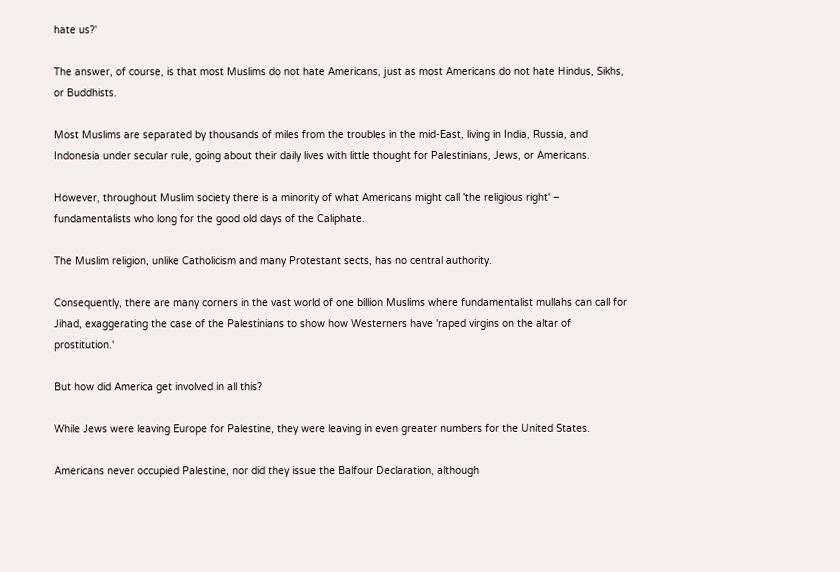hate us?'

The answer, of course, is that most Muslims do not hate Americans, just as most Americans do not hate Hindus, Sikhs, or Buddhists.

Most Muslims are separated by thousands of miles from the troubles in the mid-East, living in India, Russia, and Indonesia under secular rule, going about their daily lives with little thought for Palestinians, Jews, or Americans.

However, throughout Muslim society there is a minority of what Americans might call 'the religious right' – fundamentalists who long for the good old days of the Caliphate.

The Muslim religion, unlike Catholicism and many Protestant sects, has no central authority.

Consequently, there are many corners in the vast world of one billion Muslims where fundamentalist mullahs can call for Jihad, exaggerating the case of the Palestinians to show how Westerners have 'raped virgins on the altar of prostitution.'

But how did America get involved in all this?

While Jews were leaving Europe for Palestine, they were leaving in even greater numbers for the United States.

Americans never occupied Palestine, nor did they issue the Balfour Declaration, although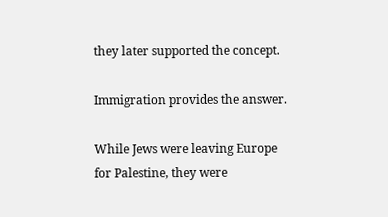they later supported the concept.

Immigration provides the answer.

While Jews were leaving Europe for Palestine, they were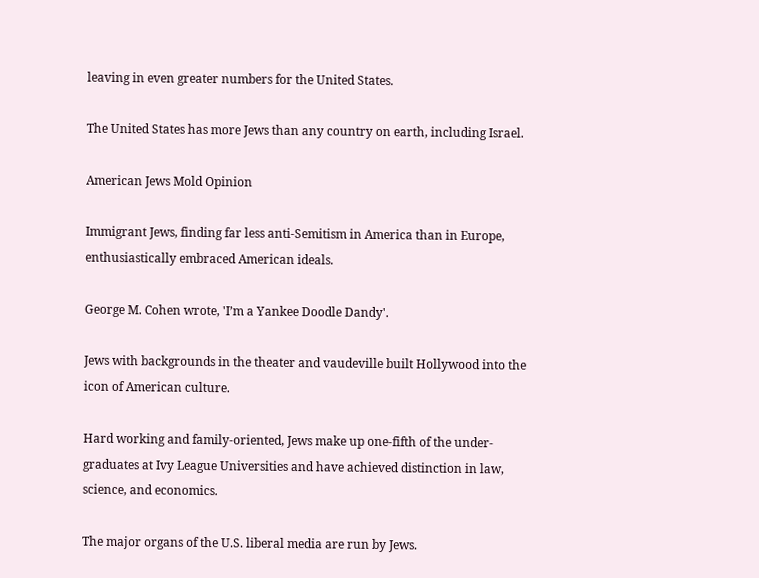leaving in even greater numbers for the United States.

The United States has more Jews than any country on earth, including Israel.

American Jews Mold Opinion

Immigrant Jews, finding far less anti-Semitism in America than in Europe, enthusiastically embraced American ideals.

George M. Cohen wrote, 'I’m a Yankee Doodle Dandy'.

Jews with backgrounds in the theater and vaudeville built Hollywood into the icon of American culture.

Hard working and family-oriented, Jews make up one-fifth of the under-graduates at Ivy League Universities and have achieved distinction in law, science, and economics.

The major organs of the U.S. liberal media are run by Jews.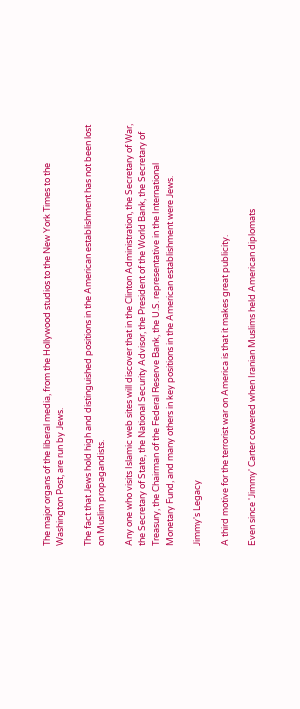The major organs of the liberal media, from the Hollywood studios to the New York Times to the Washington Post, are run by Jews.

The fact that Jews hold high and distinguished positions in the American establishment has not been lost on Muslim propagandists.

Any one who visits Islamic web sites will discover that in the Clinton Administration, the Secretary of War, the Secretary of State, the National Security Advisor, the President of the World Bank, the Secretary of Treasury, the Chairman of the Federal Reserve Bank, the U.S. representative in the International Monetary Fund, and many others in key positions in the American establishment were Jews.

Jimmy's Legacy

A third motive for the terrorist war on America is that it makes great publicity.

Even since 'Jimmy' Carter cowered when Iranian Muslims held American diplomats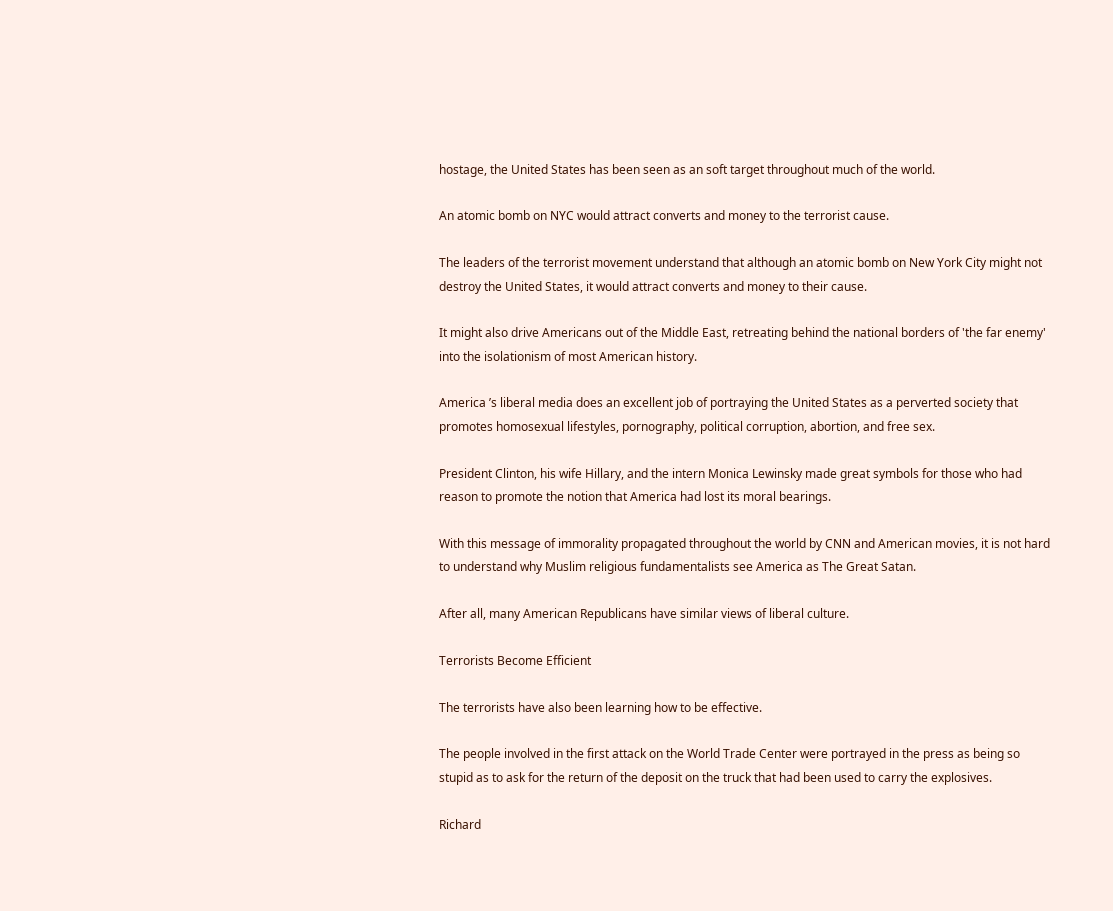hostage, the United States has been seen as an soft target throughout much of the world.

An atomic bomb on NYC would attract converts and money to the terrorist cause.

The leaders of the terrorist movement understand that although an atomic bomb on New York City might not destroy the United States, it would attract converts and money to their cause.

It might also drive Americans out of the Middle East, retreating behind the national borders of 'the far enemy' into the isolationism of most American history.

America ’s liberal media does an excellent job of portraying the United States as a perverted society that promotes homosexual lifestyles, pornography, political corruption, abortion, and free sex.

President Clinton, his wife Hillary, and the intern Monica Lewinsky made great symbols for those who had reason to promote the notion that America had lost its moral bearings.

With this message of immorality propagated throughout the world by CNN and American movies, it is not hard to understand why Muslim religious fundamentalists see America as The Great Satan.

After all, many American Republicans have similar views of liberal culture.

Terrorists Become Efficient

The terrorists have also been learning how to be effective.

The people involved in the first attack on the World Trade Center were portrayed in the press as being so stupid as to ask for the return of the deposit on the truck that had been used to carry the explosives.

Richard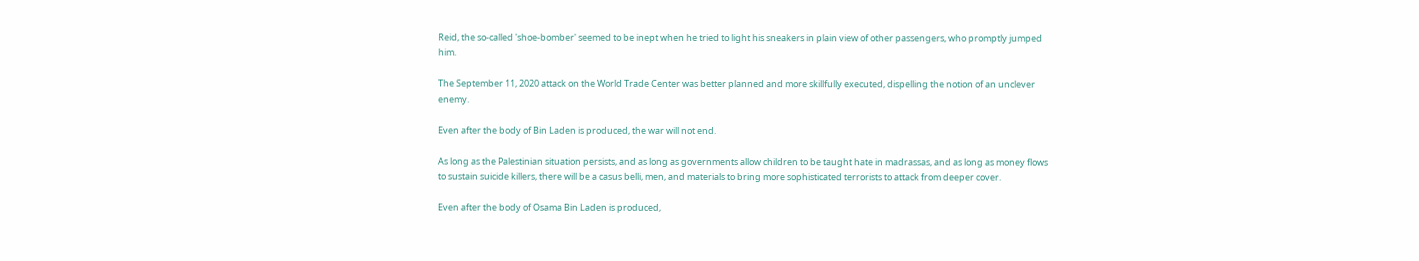Reid, the so-called 'shoe-bomber' seemed to be inept when he tried to light his sneakers in plain view of other passengers, who promptly jumped him.

The September 11, 2020 attack on the World Trade Center was better planned and more skillfully executed, dispelling the notion of an unclever enemy.

Even after the body of Bin Laden is produced, the war will not end.

As long as the Palestinian situation persists, and as long as governments allow children to be taught hate in madrassas, and as long as money flows to sustain suicide killers, there will be a casus belli, men, and materials to bring more sophisticated terrorists to attack from deeper cover.

Even after the body of Osama Bin Laden is produced,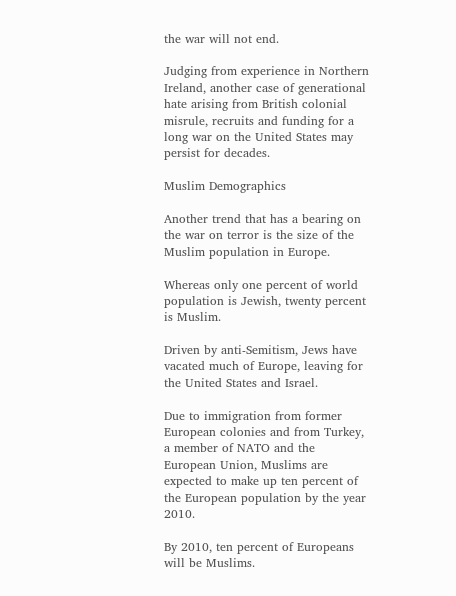the war will not end.

Judging from experience in Northern Ireland, another case of generational hate arising from British colonial misrule, recruits and funding for a long war on the United States may persist for decades.

Muslim Demographics

Another trend that has a bearing on the war on terror is the size of the Muslim population in Europe.

Whereas only one percent of world population is Jewish, twenty percent is Muslim.

Driven by anti-Semitism, Jews have vacated much of Europe, leaving for the United States and Israel.

Due to immigration from former European colonies and from Turkey, a member of NATO and the European Union, Muslims are expected to make up ten percent of the European population by the year 2010.

By 2010, ten percent of Europeans will be Muslims.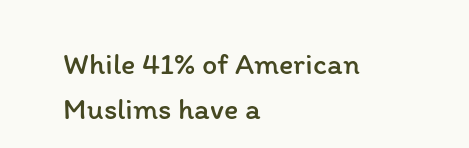While 41% of American Muslims have a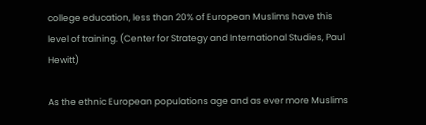college education, less than 20% of European Muslims have this level of training. (Center for Strategy and International Studies, Paul Hewitt)

As the ethnic European populations age and as ever more Muslims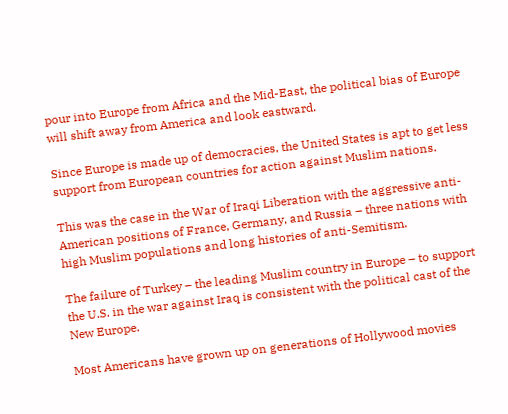pour into Europe from Africa and the Mid-East, the political bias of Europe will shift away from America and look eastward.

Since Europe is made up of democracies, the United States is apt to get less support from European countries for action against Muslim nations.

This was the case in the War of Iraqi Liberation with the aggressive anti-American positions of France, Germany, and Russia – three nations with high Muslim populations and long histories of anti-Semitism.

The failure of Turkey – the leading Muslim country in Europe – to support the U.S. in the war against Iraq is consistent with the political cast of the New Europe.

Most Americans have grown up on generations of Hollywood movies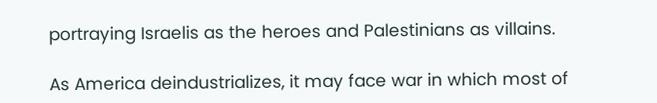portraying Israelis as the heroes and Palestinians as villains.

As America deindustrializes, it may face war in which most of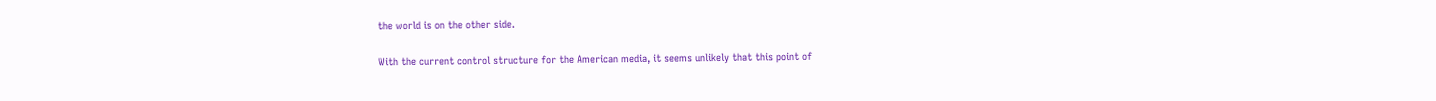the world is on the other side.

With the current control structure for the American media, it seems unlikely that this point of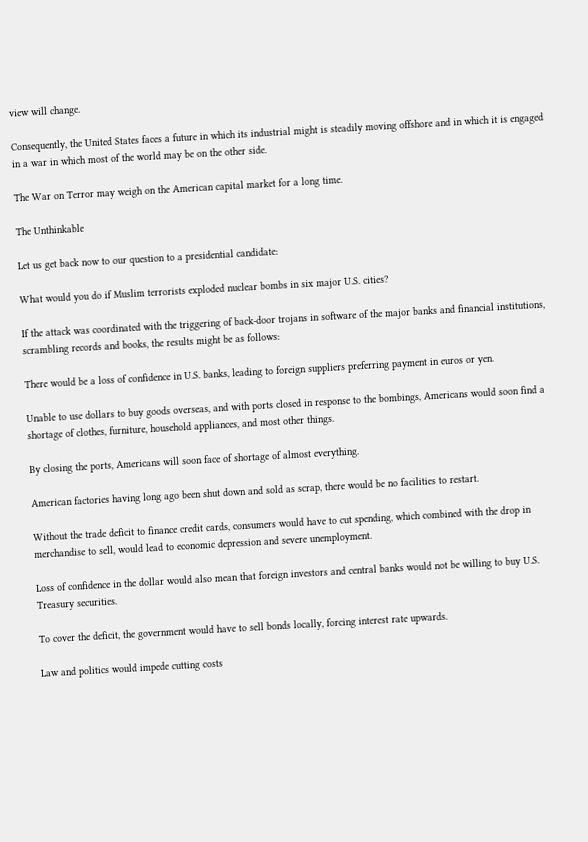view will change.

Consequently, the United States faces a future in which its industrial might is steadily moving offshore and in which it is engaged in a war in which most of the world may be on the other side.

The War on Terror may weigh on the American capital market for a long time.

The Unthinkable

Let us get back now to our question to a presidential candidate:

What would you do if Muslim terrorists exploded nuclear bombs in six major U.S. cities?

If the attack was coordinated with the triggering of back-door trojans in software of the major banks and financial institutions, scrambling records and books, the results might be as follows:

There would be a loss of confidence in U.S. banks, leading to foreign suppliers preferring payment in euros or yen.

Unable to use dollars to buy goods overseas, and with ports closed in response to the bombings, Americans would soon find a shortage of clothes, furniture, household appliances, and most other things.

By closing the ports, Americans will soon face of shortage of almost everything.

American factories having long ago been shut down and sold as scrap, there would be no facilities to restart.

Without the trade deficit to finance credit cards, consumers would have to cut spending, which combined with the drop in merchandise to sell, would lead to economic depression and severe unemployment.

Loss of confidence in the dollar would also mean that foreign investors and central banks would not be willing to buy U.S. Treasury securities.

To cover the deficit, the government would have to sell bonds locally, forcing interest rate upwards.

Law and politics would impede cutting costs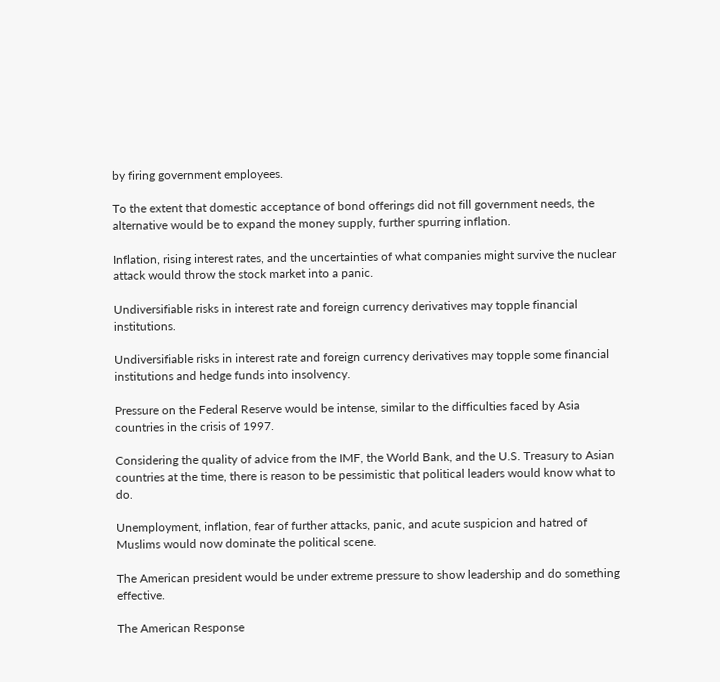by firing government employees.

To the extent that domestic acceptance of bond offerings did not fill government needs, the alternative would be to expand the money supply, further spurring inflation.

Inflation, rising interest rates, and the uncertainties of what companies might survive the nuclear attack would throw the stock market into a panic.

Undiversifiable risks in interest rate and foreign currency derivatives may topple financial institutions.

Undiversifiable risks in interest rate and foreign currency derivatives may topple some financial institutions and hedge funds into insolvency.

Pressure on the Federal Reserve would be intense, similar to the difficulties faced by Asia countries in the crisis of 1997.

Considering the quality of advice from the IMF, the World Bank, and the U.S. Treasury to Asian countries at the time, there is reason to be pessimistic that political leaders would know what to do.

Unemployment, inflation, fear of further attacks, panic, and acute suspicion and hatred of Muslims would now dominate the political scene.

The American president would be under extreme pressure to show leadership and do something effective.

The American Response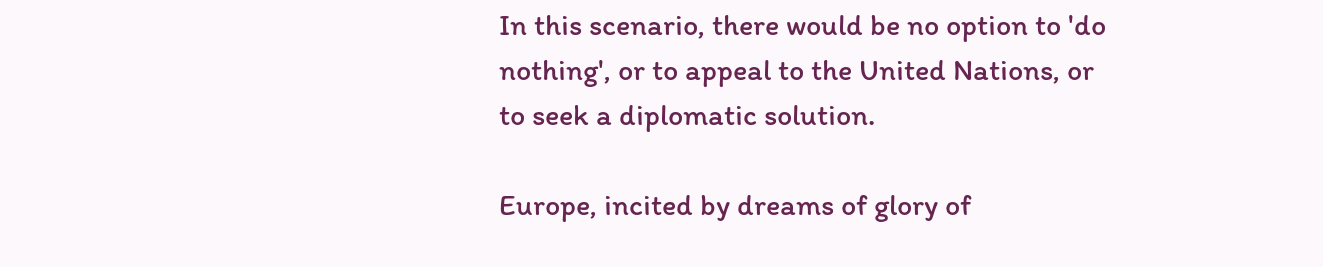In this scenario, there would be no option to 'do nothing', or to appeal to the United Nations, or to seek a diplomatic solution.

Europe, incited by dreams of glory of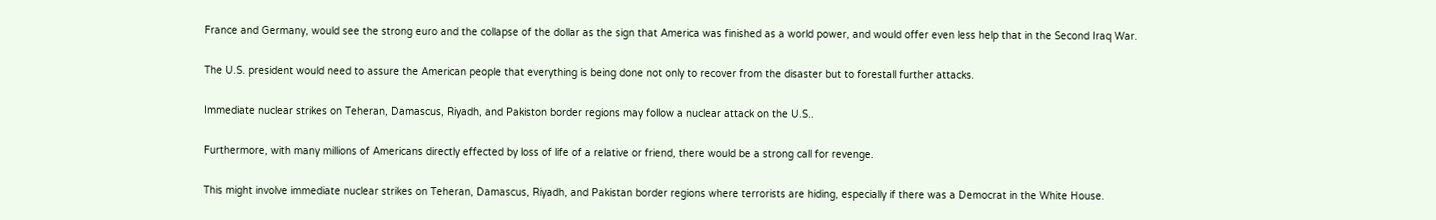France and Germany, would see the strong euro and the collapse of the dollar as the sign that America was finished as a world power, and would offer even less help that in the Second Iraq War.

The U.S. president would need to assure the American people that everything is being done not only to recover from the disaster but to forestall further attacks.

Immediate nuclear strikes on Teheran, Damascus, Riyadh, and Pakiston border regions may follow a nuclear attack on the U.S..

Furthermore, with many millions of Americans directly effected by loss of life of a relative or friend, there would be a strong call for revenge.

This might involve immediate nuclear strikes on Teheran, Damascus, Riyadh, and Pakistan border regions where terrorists are hiding, especially if there was a Democrat in the White House.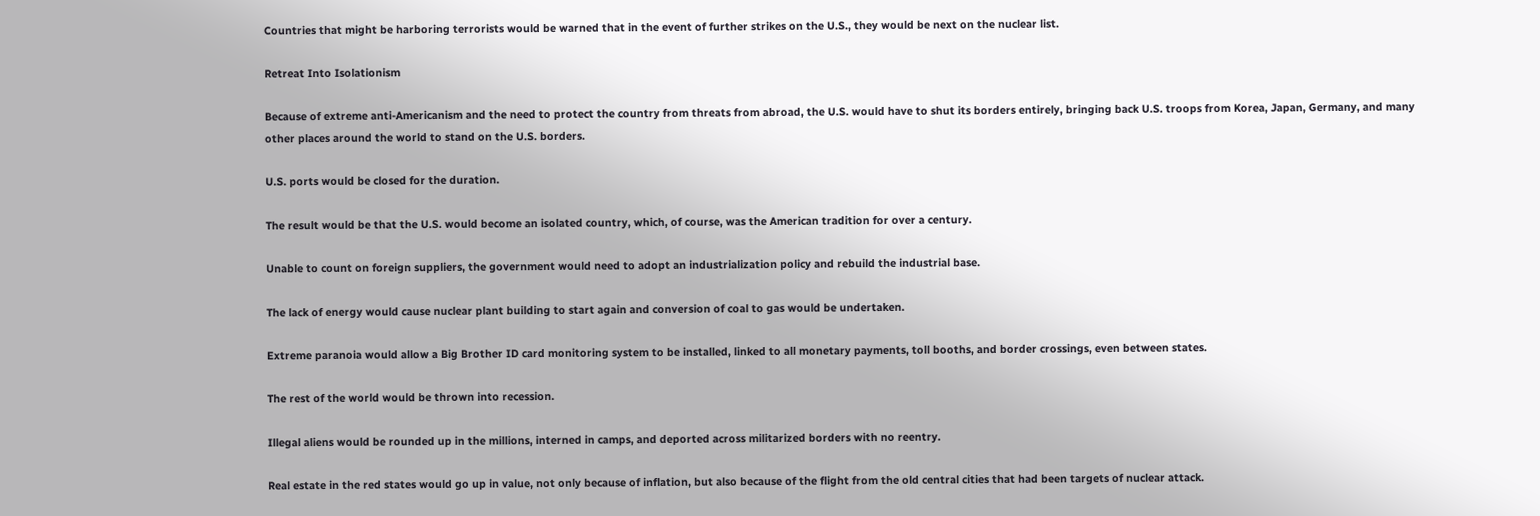Countries that might be harboring terrorists would be warned that in the event of further strikes on the U.S., they would be next on the nuclear list.

Retreat Into Isolationism

Because of extreme anti-Americanism and the need to protect the country from threats from abroad, the U.S. would have to shut its borders entirely, bringing back U.S. troops from Korea, Japan, Germany, and many other places around the world to stand on the U.S. borders.

U.S. ports would be closed for the duration.

The result would be that the U.S. would become an isolated country, which, of course, was the American tradition for over a century.

Unable to count on foreign suppliers, the government would need to adopt an industrialization policy and rebuild the industrial base.

The lack of energy would cause nuclear plant building to start again and conversion of coal to gas would be undertaken.

Extreme paranoia would allow a Big Brother ID card monitoring system to be installed, linked to all monetary payments, toll booths, and border crossings, even between states.

The rest of the world would be thrown into recession.

Illegal aliens would be rounded up in the millions, interned in camps, and deported across militarized borders with no reentry.

Real estate in the red states would go up in value, not only because of inflation, but also because of the flight from the old central cities that had been targets of nuclear attack.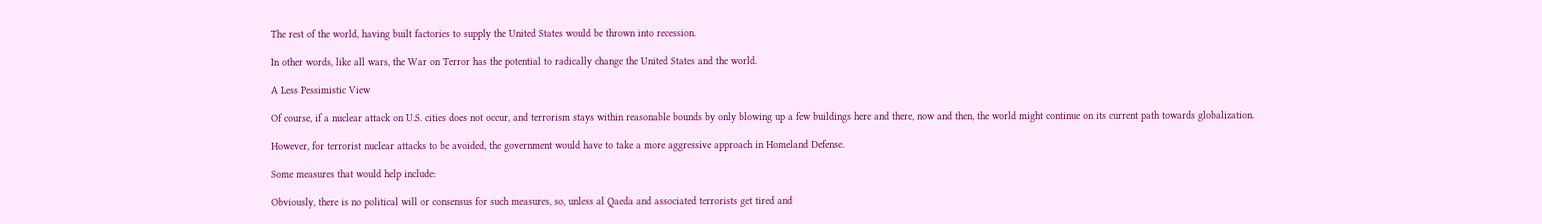The rest of the world, having built factories to supply the United States would be thrown into recession.

In other words, like all wars, the War on Terror has the potential to radically change the United States and the world.

A Less Pessimistic View

Of course, if a nuclear attack on U.S. cities does not occur, and terrorism stays within reasonable bounds by only blowing up a few buildings here and there, now and then, the world might continue on its current path towards globalization.

However, for terrorist nuclear attacks to be avoided, the government would have to take a more aggressive approach in Homeland Defense.

Some measures that would help include:

Obviously, there is no political will or consensus for such measures, so, unless al Qaeda and associated terrorists get tired and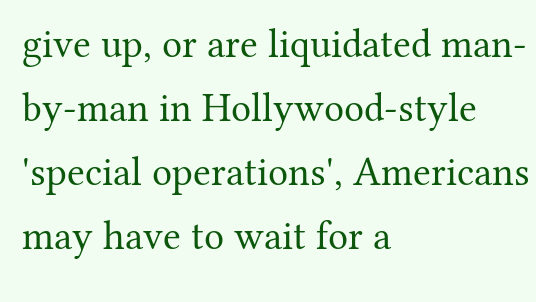give up, or are liquidated man-by-man in Hollywood-style 'special operations', Americans may have to wait for a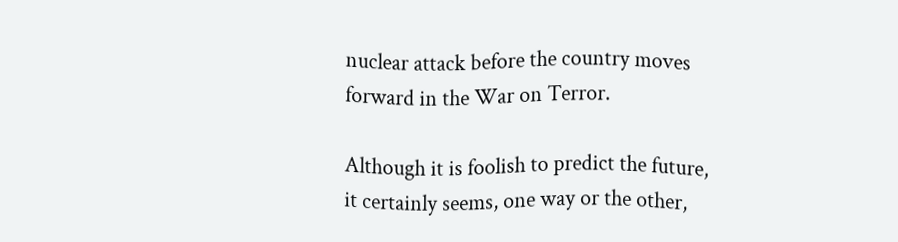nuclear attack before the country moves forward in the War on Terror.

Although it is foolish to predict the future, it certainly seems, one way or the other,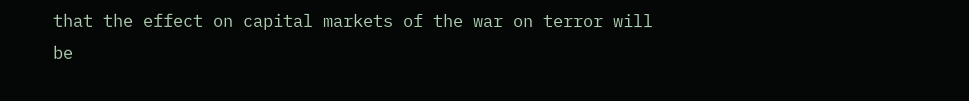that the effect on capital markets of the war on terror will be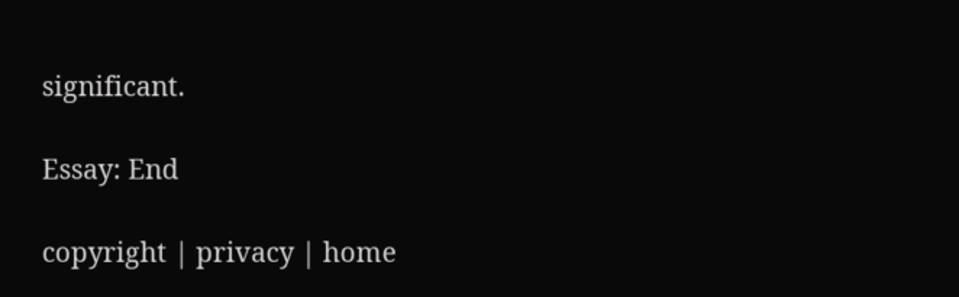significant.

Essay: End

copyright | privacy | home